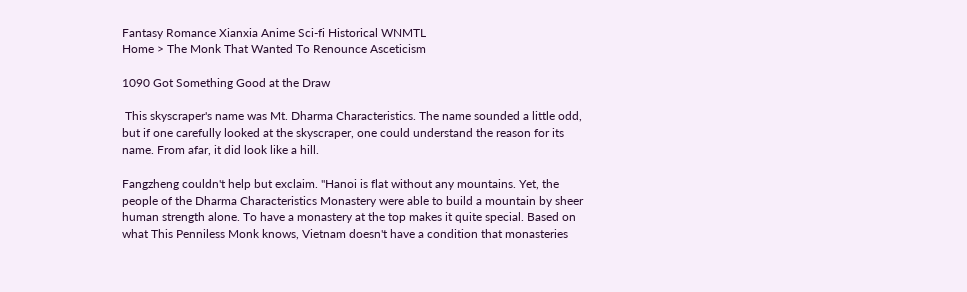Fantasy Romance Xianxia Anime Sci-fi Historical WNMTL
Home > The Monk That Wanted To Renounce Asceticism

1090 Got Something Good at the Draw

 This skyscraper's name was Mt. Dharma Characteristics. The name sounded a little odd, but if one carefully looked at the skyscraper, one could understand the reason for its name. From afar, it did look like a hill.

Fangzheng couldn't help but exclaim. "Hanoi is flat without any mountains. Yet, the people of the Dharma Characteristics Monastery were able to build a mountain by sheer human strength alone. To have a monastery at the top makes it quite special. Based on what This Penniless Monk knows, Vietnam doesn't have a condition that monasteries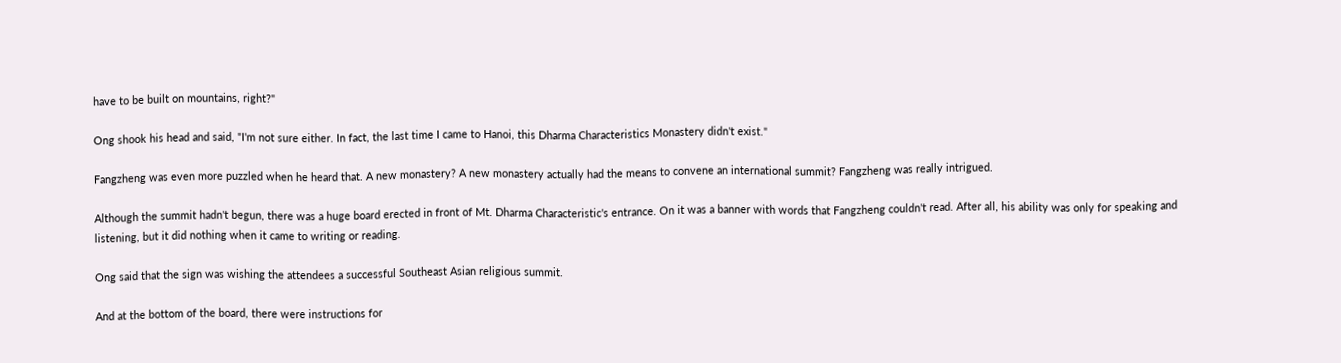have to be built on mountains, right?"

Ong shook his head and said, "I'm not sure either. In fact, the last time I came to Hanoi, this Dharma Characteristics Monastery didn't exist."

Fangzheng was even more puzzled when he heard that. A new monastery? A new monastery actually had the means to convene an international summit? Fangzheng was really intrigued.

Although the summit hadn't begun, there was a huge board erected in front of Mt. Dharma Characteristic's entrance. On it was a banner with words that Fangzheng couldn't read. After all, his ability was only for speaking and listening, but it did nothing when it came to writing or reading.

Ong said that the sign was wishing the attendees a successful Southeast Asian religious summit.

And at the bottom of the board, there were instructions for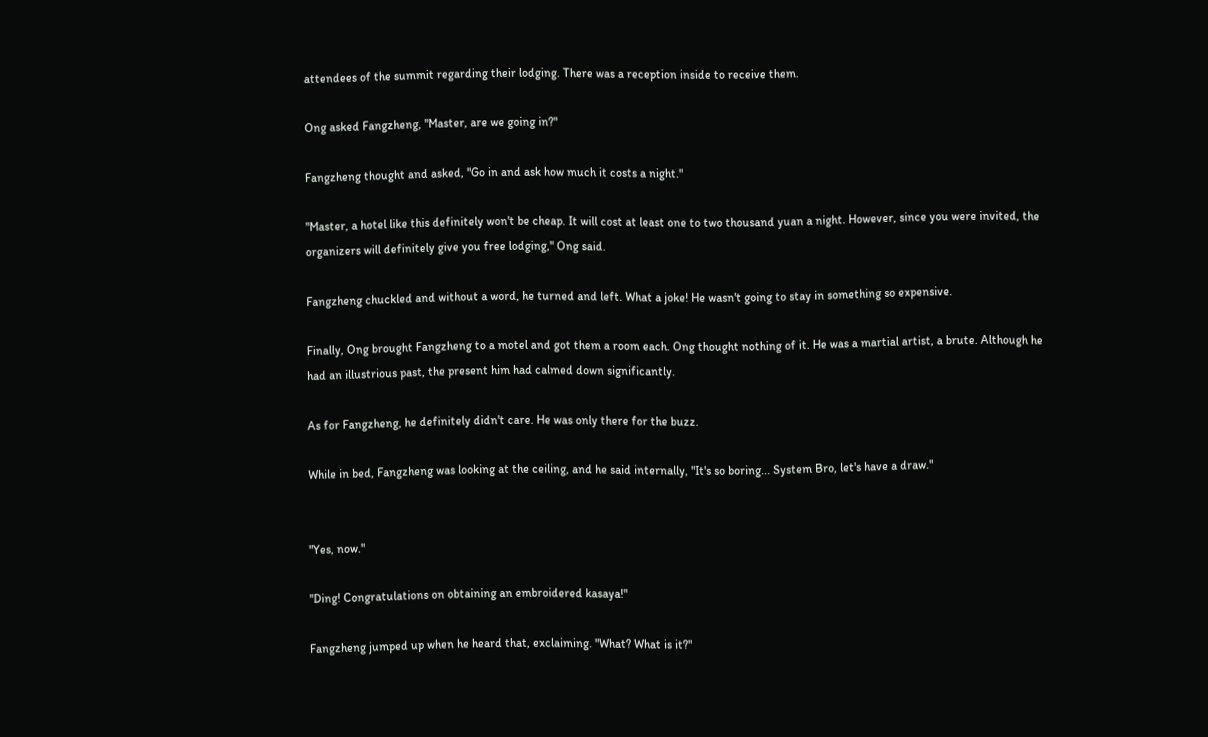attendees of the summit regarding their lodging. There was a reception inside to receive them.

Ong asked Fangzheng, "Master, are we going in?"

Fangzheng thought and asked, "Go in and ask how much it costs a night."

"Master, a hotel like this definitely won't be cheap. It will cost at least one to two thousand yuan a night. However, since you were invited, the organizers will definitely give you free lodging," Ong said.

Fangzheng chuckled and without a word, he turned and left. What a joke! He wasn't going to stay in something so expensive.

Finally, Ong brought Fangzheng to a motel and got them a room each. Ong thought nothing of it. He was a martial artist, a brute. Although he had an illustrious past, the present him had calmed down significantly.

As for Fangzheng, he definitely didn't care. He was only there for the buzz.

While in bed, Fangzheng was looking at the ceiling, and he said internally, "It's so boring... System Bro, let's have a draw."


"Yes, now."

"Ding! Congratulations on obtaining an embroidered kasaya!"

Fangzheng jumped up when he heard that, exclaiming. "What? What is it?"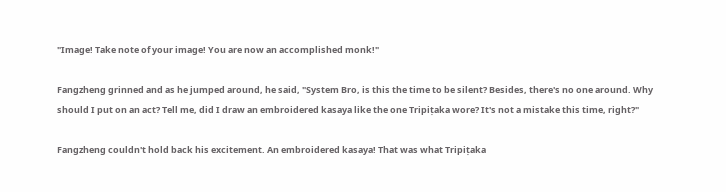"Image! Take note of your image! You are now an accomplished monk!"

Fangzheng grinned and as he jumped around, he said, "System Bro, is this the time to be silent? Besides, there's no one around. Why should I put on an act? Tell me, did I draw an embroidered kasaya like the one Tripiṭaka wore? It's not a mistake this time, right?"

Fangzheng couldn't hold back his excitement. An embroidered kasaya! That was what Tripiṭaka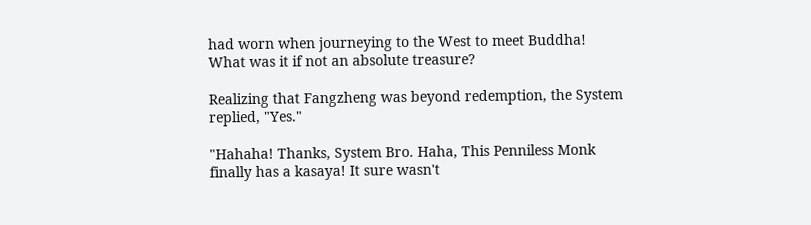had worn when journeying to the West to meet Buddha! What was it if not an absolute treasure?

Realizing that Fangzheng was beyond redemption, the System replied, "Yes."

"Hahaha! Thanks, System Bro. Haha, This Penniless Monk finally has a kasaya! It sure wasn't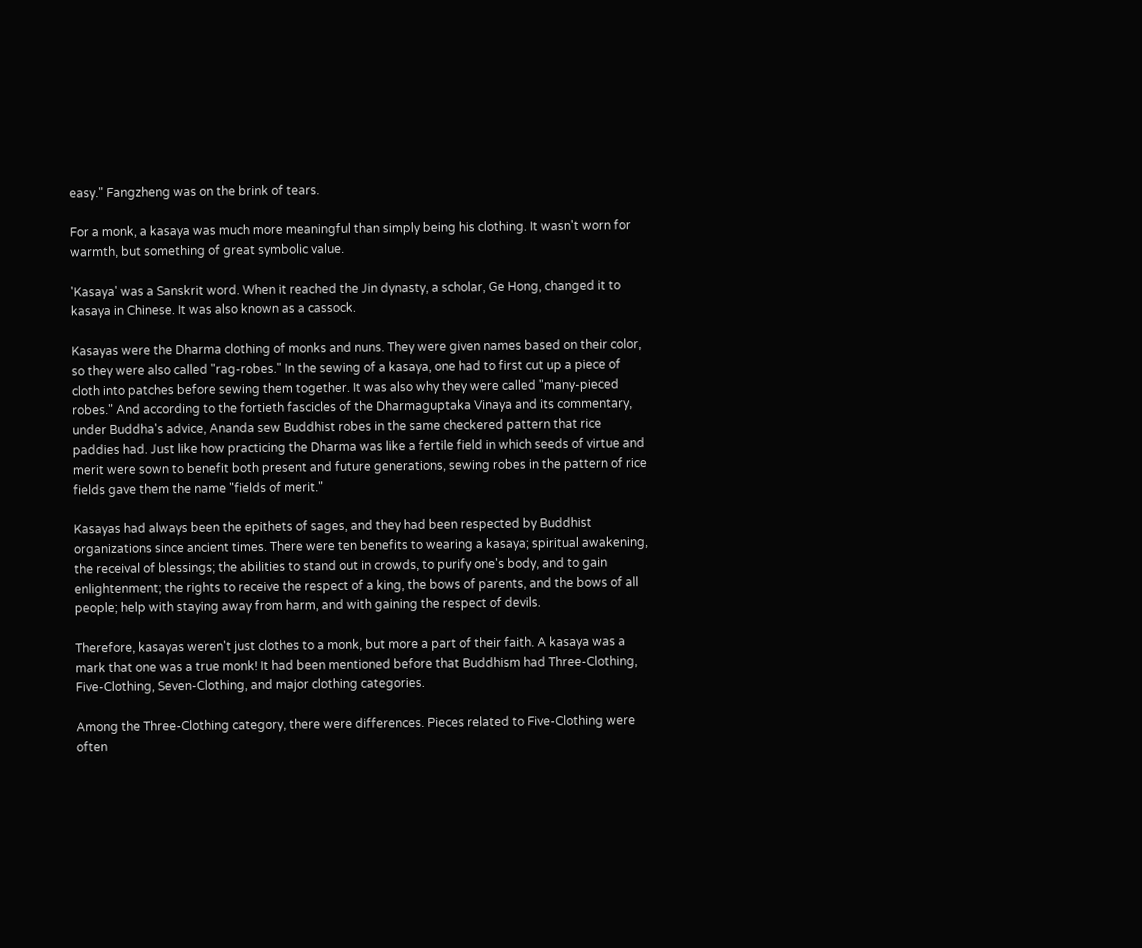easy." Fangzheng was on the brink of tears.

For a monk, a kasaya was much more meaningful than simply being his clothing. It wasn't worn for warmth, but something of great symbolic value.

'Kasaya' was a Sanskrit word. When it reached the Jin dynasty, a scholar, Ge Hong, changed it to kasaya in Chinese. It was also known as a cassock.

Kasayas were the Dharma clothing of monks and nuns. They were given names based on their color, so they were also called "rag-robes." In the sewing of a kasaya, one had to first cut up a piece of cloth into patches before sewing them together. It was also why they were called "many-pieced robes." And according to the fortieth fascicles of the Dharmaguptaka Vinaya and its commentary, under Buddha's advice, Ananda sew Buddhist robes in the same checkered pattern that rice paddies had. Just like how practicing the Dharma was like a fertile field in which seeds of virtue and merit were sown to benefit both present and future generations, sewing robes in the pattern of rice fields gave them the name "fields of merit."

Kasayas had always been the epithets of sages, and they had been respected by Buddhist organizations since ancient times. There were ten benefits to wearing a kasaya; spiritual awakening, the receival of blessings; the abilities to stand out in crowds, to purify one's body, and to gain enlightenment; the rights to receive the respect of a king, the bows of parents, and the bows of all people; help with staying away from harm, and with gaining the respect of devils.

Therefore, kasayas weren't just clothes to a monk, but more a part of their faith. A kasaya was a mark that one was a true monk! It had been mentioned before that Buddhism had Three-Clothing, Five-Clothing, Seven-Clothing, and major clothing categories.

Among the Three-Clothing category, there were differences. Pieces related to Five-Clothing were often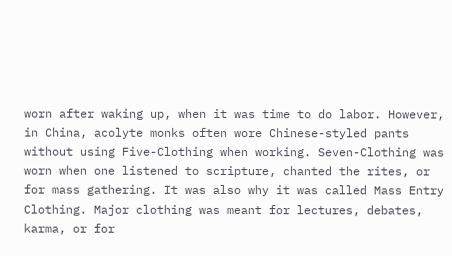worn after waking up, when it was time to do labor. However, in China, acolyte monks often wore Chinese-styled pants without using Five-Clothing when working. Seven-Clothing was worn when one listened to scripture, chanted the rites, or for mass gathering. It was also why it was called Mass Entry Clothing. Major clothing was meant for lectures, debates, karma, or for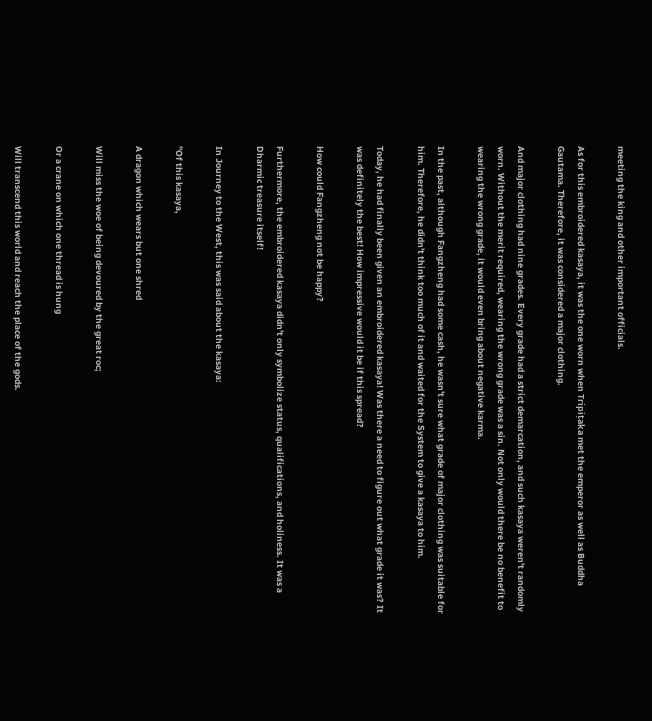meeting the king and other important officials.

As for this embroidered kasaya, it was the one worn when Tripiṭaka met the emperor as well as Buddha Gautama. Therefore, it was considered a major clothing.

And major clothing had nine grades. Every grade had a strict demarcation, and such kasaya weren't randomly worn. Without the merit required, wearing the wrong grade was a sin. Not only would there be no benefit to wearing the wrong grade, it would even bring about negative karma.

In the past, although Fangzheng had some cash, he wasn't sure what grade of major clothing was suitable for him. Therefore, he didn't think too much of it and waited for the System to give a kasaya to him.

Today, he had finally been given an embroidered kasaya! Was there a need to figure out what grade it was? It was definitely the best! How impressive would it be if this spread?

How could Fangzheng not be happy?

Furthermore, the embroidered kasaya didn't only symbolize status, qualifications, and holiness. It was a Dharmic treasure itself!

In Journey to the West, this was said about the kasaya:

"Of this kasaya,

A dragon which wears but one shred

Will miss the woe of being devoured by the great roc;

Or a crane on which one thread is hung

Will transcend this world and reach the place of the gods.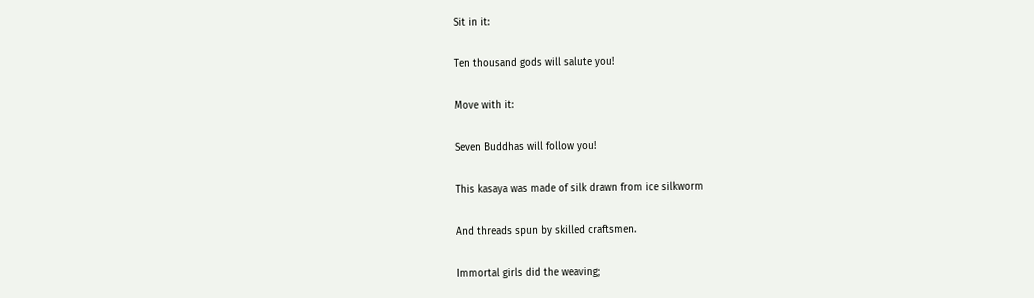Sit in it:

Ten thousand gods will salute you!

Move with it:

Seven Buddhas will follow you!

This kasaya was made of silk drawn from ice silkworm

And threads spun by skilled craftsmen.

Immortal girls did the weaving;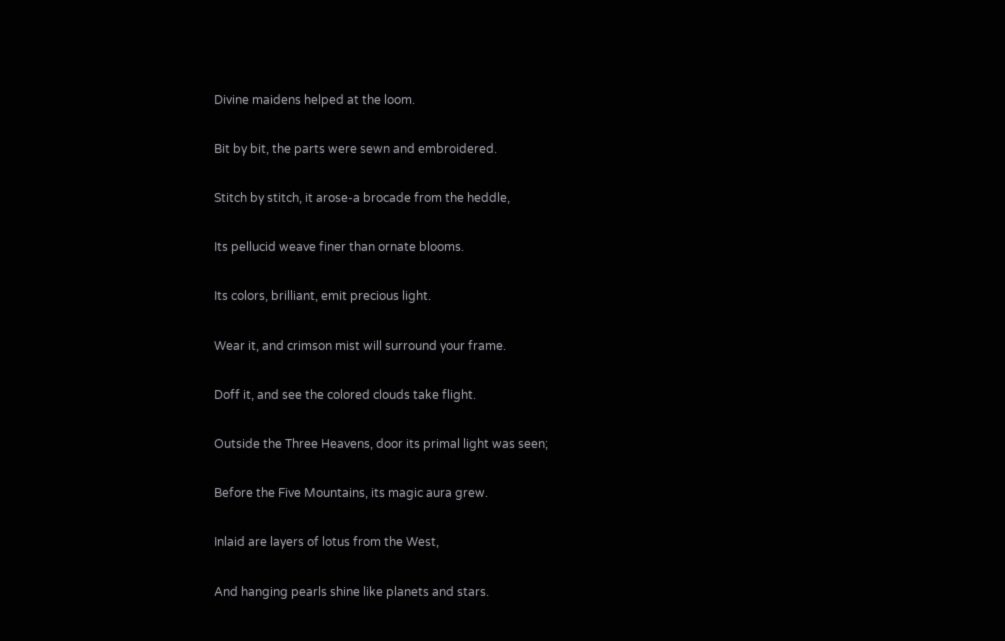Divine maidens helped at the loom.

Bit by bit, the parts were sewn and embroidered.

Stitch by stitch, it arose-a brocade from the heddle,

Its pellucid weave finer than ornate blooms.

Its colors, brilliant, emit precious light.

Wear it, and crimson mist will surround your frame.

Doff it, and see the colored clouds take flight.

Outside the Three Heavens, door its primal light was seen;

Before the Five Mountains, its magic aura grew.

Inlaid are layers of lotus from the West,

And hanging pearls shine like planets and stars.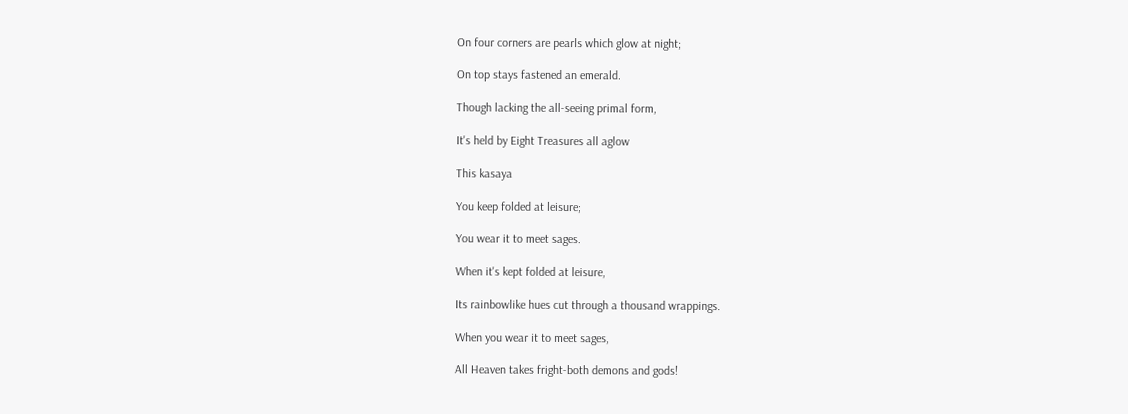On four corners are pearls which glow at night;

On top stays fastened an emerald.

Though lacking the all-seeing primal form,

It's held by Eight Treasures all aglow

This kasaya

You keep folded at leisure;

You wear it to meet sages.

When it's kept folded at leisure,

Its rainbowlike hues cut through a thousand wrappings.

When you wear it to meet sages,

All Heaven takes fright-both demons and gods!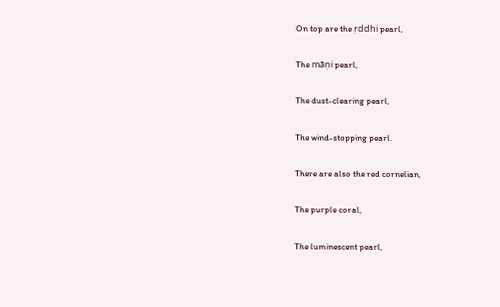On top are the ṛddhi pearl,

The māṇi pearl,

The dust-clearing pearl,

The wind-stopping pearl.

There are also the red cornelian,

The purple coral,

The luminescent pearl,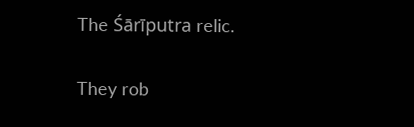The Śārīputra relic.

They rob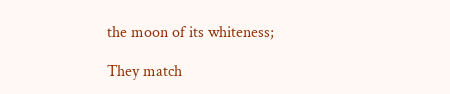the moon of its whiteness;

They match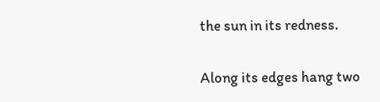the sun in its redness.

Along its edges hang two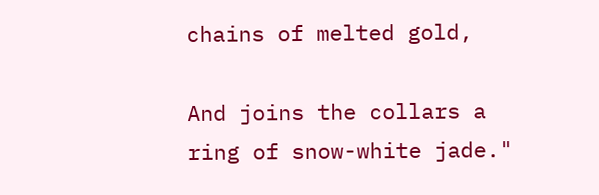chains of melted gold,

And joins the collars a ring of snow-white jade."